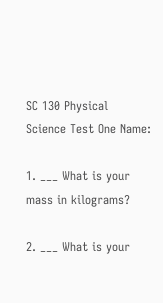SC 130 Physical Science Test One Name:

1. ___ What is your mass in kilograms?

2. ___ What is your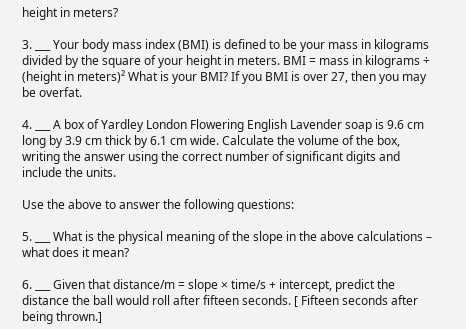height in meters?

3. ___ Your body mass index (BMI) is defined to be your mass in kilograms divided by the square of your height in meters. BMI = mass in kilograms ÷ (height in meters)² What is your BMI? If you BMI is over 27, then you may be overfat.

4. ___ A box of Yardley London Flowering English Lavender soap is 9.6 cm long by 3.9 cm thick by 6.1 cm wide. Calculate the volume of the box, writing the answer using the correct number of significant digits and include the units.

Use the above to answer the following questions:

5. ___ What is the physical meaning of the slope in the above calculations – what does it mean?

6. ___ Given that distance/m = slope × time/s + intercept, predict the distance the ball would roll after fifteen seconds. [ Fifteen seconds after being thrown.]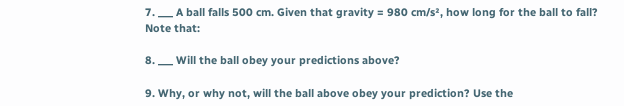7. ___ A ball falls 500 cm. Given that gravity = 980 cm/s², how long for the ball to fall? Note that:

8. ___ Will the ball obey your predictions above?

9. Why, or why not, will the ball above obey your prediction? Use the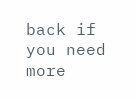back if you need more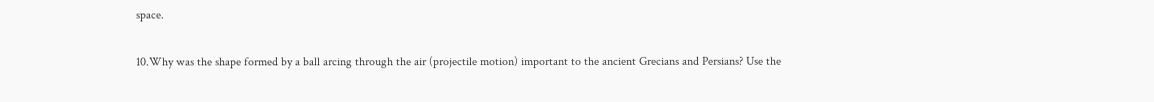space.

10.Why was the shape formed by a ball arcing through the air (projectile motion) important to the ancient Grecians and Persians? Use the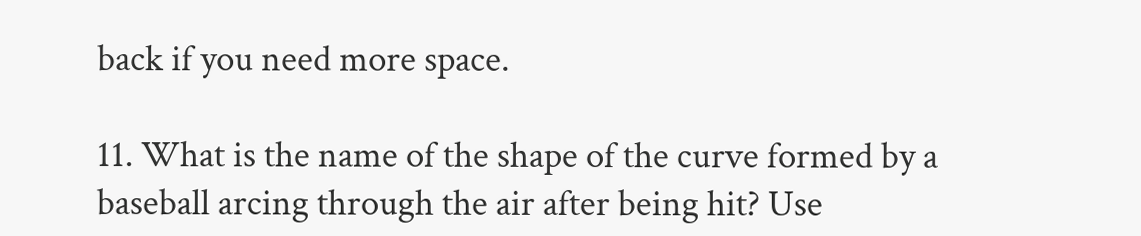back if you need more space.

11. What is the name of the shape of the curve formed by a baseball arcing through the air after being hit? Use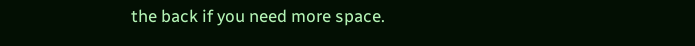the back if you need more space.